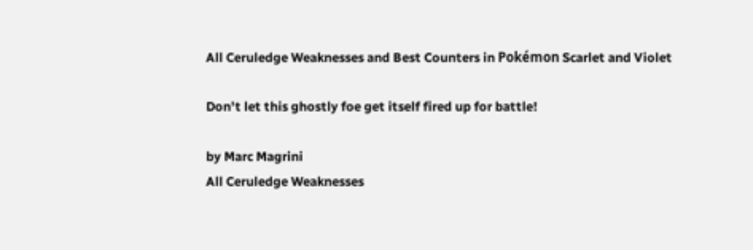All Ceruledge Weaknesses and Best Counters in Pokémon Scarlet and Violet

Don't let this ghostly foe get itself fired up for battle!

by Marc Magrini
All Ceruledge Weaknesses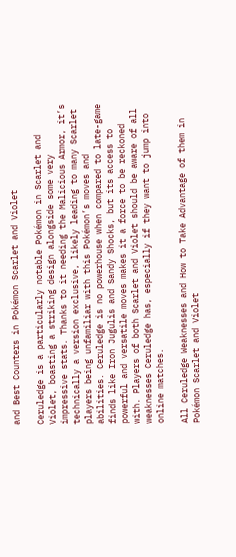and Best Counters in Pokémon Scarlet and Violet

Ceruledge is a particularly notable Pokémon in Scarlet and Violet, boasting a striking design alongside some very impressive stats. Thanks to it needing the Malicious Armor, it’s technically a version exclusive, likely leading to many Scarlet players being unfamiliar with this Pokémon’s moves and abilities. Ceruledge is no powerhouse when compared to late-game finds like Iron Jugulis and Sandy Shocks, but its access to powerful and versatile moves makes it a force to be reckoned with. Players of both Scarlet and Violet should be aware of all weaknesses Ceruledge has, especially if they want to jump into online matches.

All Ceruledge Weaknesses and How to Take Advantage of them in Pokémon Scarlet and Violet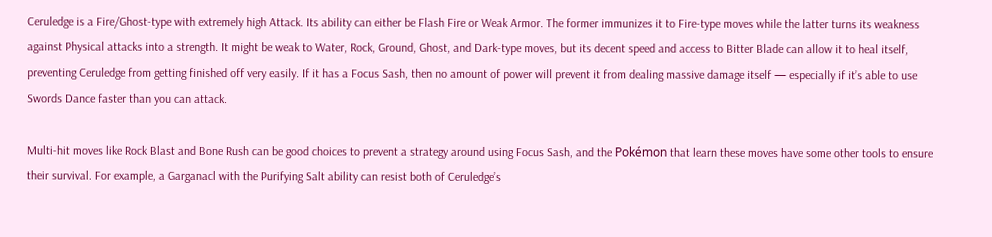Ceruledge is a Fire/Ghost-type with extremely high Attack. Its ability can either be Flash Fire or Weak Armor. The former immunizes it to Fire-type moves while the latter turns its weakness against Physical attacks into a strength. It might be weak to Water, Rock, Ground, Ghost, and Dark-type moves, but its decent speed and access to Bitter Blade can allow it to heal itself, preventing Ceruledge from getting finished off very easily. If it has a Focus Sash, then no amount of power will prevent it from dealing massive damage itself — especially if it’s able to use Swords Dance faster than you can attack.

Multi-hit moves like Rock Blast and Bone Rush can be good choices to prevent a strategy around using Focus Sash, and the Pokémon that learn these moves have some other tools to ensure their survival. For example, a Garganacl with the Purifying Salt ability can resist both of Ceruledge’s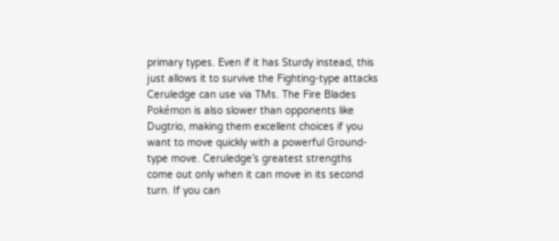primary types. Even if it has Sturdy instead, this just allows it to survive the Fighting-type attacks Ceruledge can use via TMs. The Fire Blades Pokémon is also slower than opponents like Dugtrio, making them excellent choices if you want to move quickly with a powerful Ground-type move. Ceruledge’s greatest strengths come out only when it can move in its second turn. If you can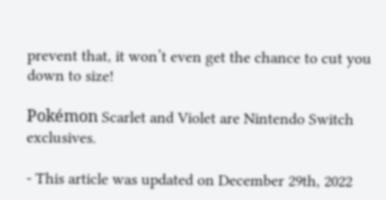prevent that, it won’t even get the chance to cut you down to size!

Pokémon Scarlet and Violet are Nintendo Switch exclusives.

- This article was updated on December 29th, 2022